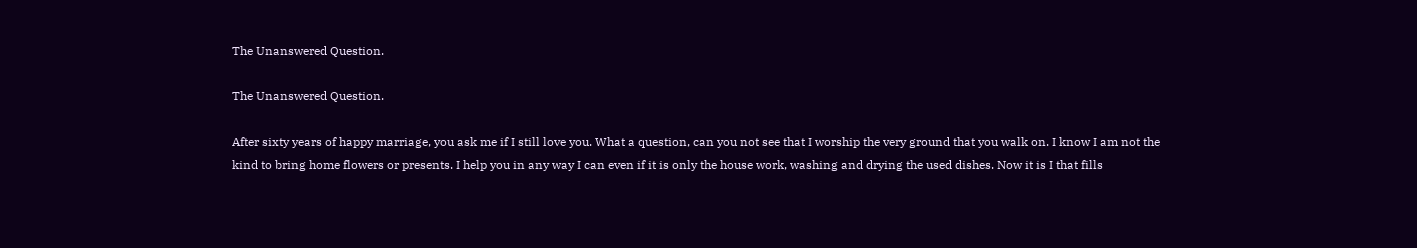The Unanswered Question.

The Unanswered Question.

After sixty years of happy marriage, you ask me if I still love you. What a question, can you not see that I worship the very ground that you walk on. I know I am not the kind to bring home flowers or presents. I help you in any way I can even if it is only the house work, washing and drying the used dishes. Now it is I that fills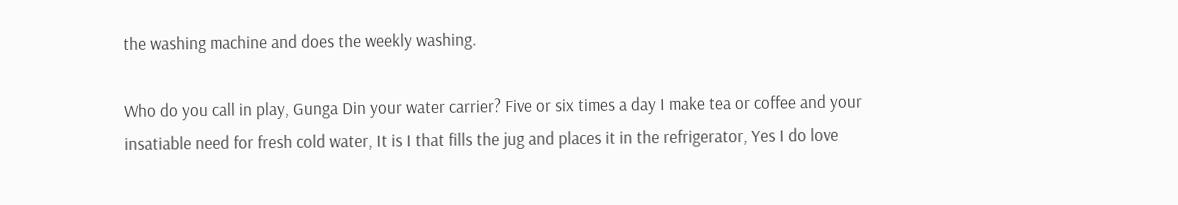the washing machine and does the weekly washing.

Who do you call in play, Gunga Din your water carrier? Five or six times a day I make tea or coffee and your insatiable need for fresh cold water, It is I that fills the jug and places it in the refrigerator, Yes I do love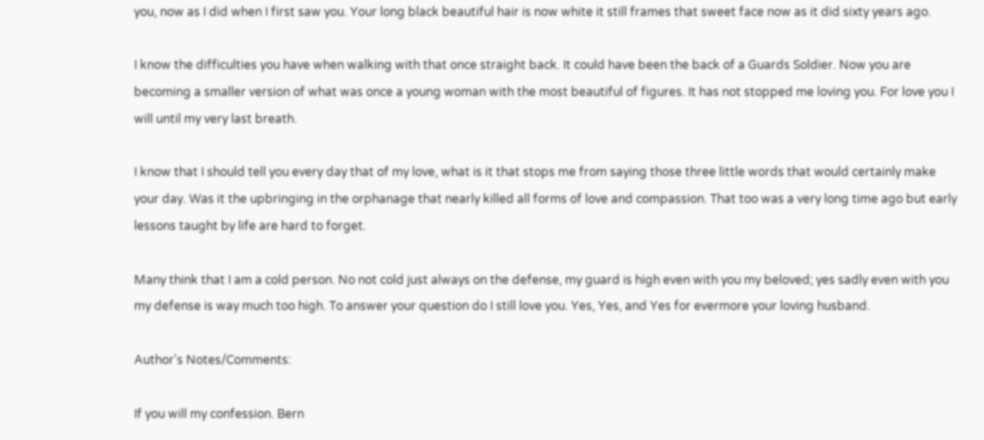you, now as I did when I first saw you. Your long black beautiful hair is now white it still frames that sweet face now as it did sixty years ago.

I know the difficulties you have when walking with that once straight back. It could have been the back of a Guards Soldier. Now you are becoming a smaller version of what was once a young woman with the most beautiful of figures. It has not stopped me loving you. For love you I will until my very last breath.

I know that I should tell you every day that of my love, what is it that stops me from saying those three little words that would certainly make your day. Was it the upbringing in the orphanage that nearly killed all forms of love and compassion. That too was a very long time ago but early lessons taught by life are hard to forget.

Many think that I am a cold person. No not cold just always on the defense, my guard is high even with you my beloved; yes sadly even with you my defense is way much too high. To answer your question do I still love you. Yes, Yes, and Yes for evermore your loving husband.

Author's Notes/Comments:

If you will my confession. Bern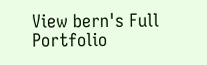View bern's Full Portfolio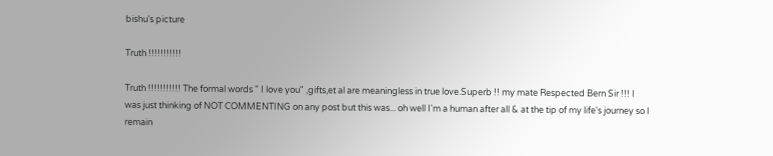bishu's picture

Truth !!!!!!!!!!!

Truth !!!!!!!!!!! The formal words " I love you" ,gifts,et al are meaningless in true love.Superb !! my mate Respected Bern Sir !!! I was just thinking of NOT COMMENTING on any post but this was... oh well I'm a human after all & at the tip of my life's journey so I remain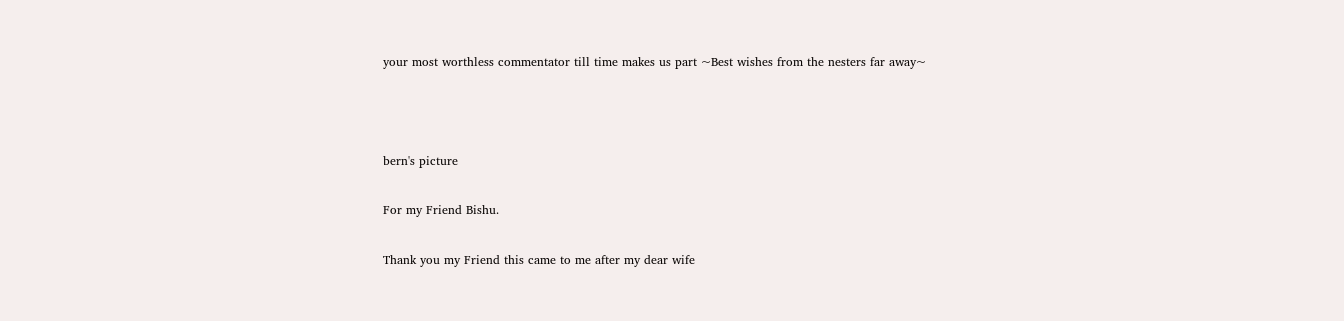your most worthless commentator till time makes us part ~Best wishes from the nesters far away~



bern's picture

For my Friend Bishu.

Thank you my Friend this came to me after my dear wife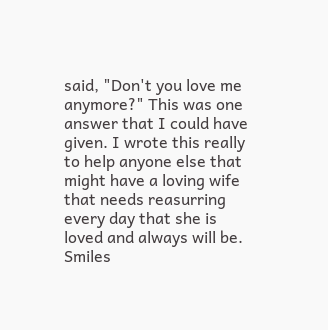said, "Don't you love me anymore?" This was one answer that I could have given. I wrote this really to help anyone else that might have a loving wife that needs reasurring every day that she is loved and always will be. Smiles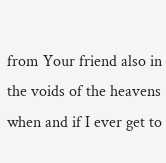from Your friend also in the voids of the heavens when and if I ever get to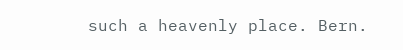such a heavenly place. Bern.